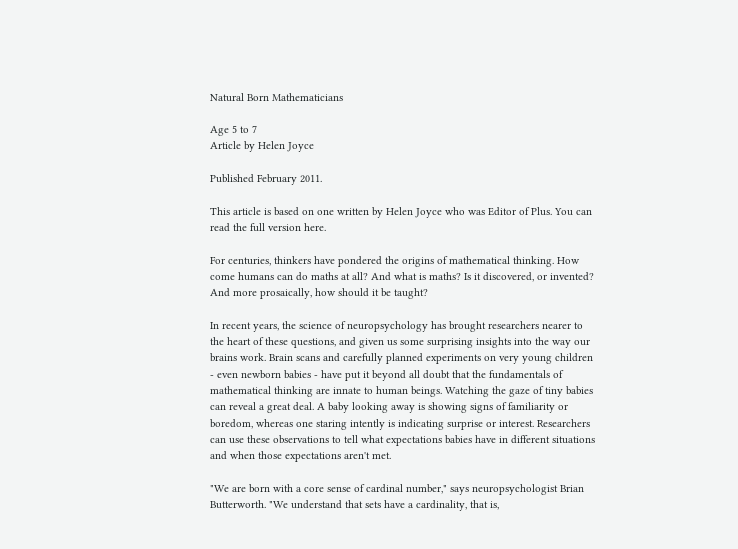Natural Born Mathematicians

Age 5 to 7
Article by Helen Joyce

Published February 2011.

This article is based on one written by Helen Joyce who was Editor of Plus. You can read the full version here.

For centuries, thinkers have pondered the origins of mathematical thinking. How come humans can do maths at all? And what is maths? Is it discovered, or invented? And more prosaically, how should it be taught?

In recent years, the science of neuropsychology has brought researchers nearer to the heart of these questions, and given us some surprising insights into the way our brains work. Brain scans and carefully planned experiments on very young children - even newborn babies - have put it beyond all doubt that the fundamentals of mathematical thinking are innate to human beings. Watching the gaze of tiny babies can reveal a great deal. A baby looking away is showing signs of familiarity or boredom, whereas one staring intently is indicating surprise or interest. Researchers can use these observations to tell what expectations babies have in different situations and when those expectations aren't met.

"We are born with a core sense of cardinal number," says neuropsychologist Brian Butterworth. "We understand that sets have a cardinality, that is,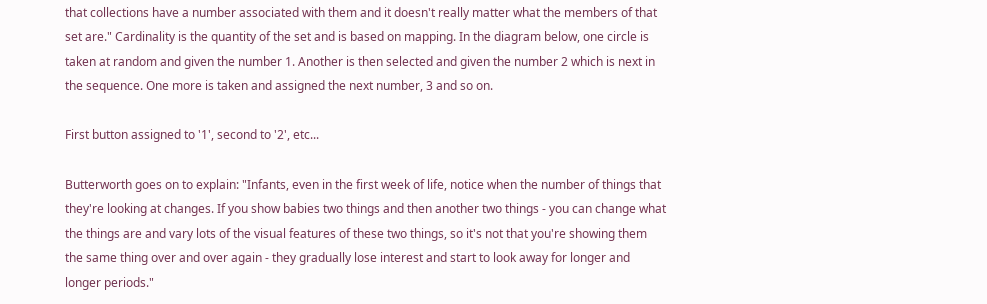that collections have a number associated with them and it doesn't really matter what the members of that set are." Cardinality is the quantity of the set and is based on mapping. In the diagram below, one circle is taken at random and given the number 1. Another is then selected and given the number 2 which is next in the sequence. One more is taken and assigned the next number, 3 and so on.

First button assigned to '1', second to '2', etc...

Butterworth goes on to explain: "Infants, even in the first week of life, notice when the number of things that they're looking at changes. If you show babies two things and then another two things - you can change what the things are and vary lots of the visual features of these two things, so it's not that you're showing them the same thing over and over again - they gradually lose interest and start to look away for longer and longer periods."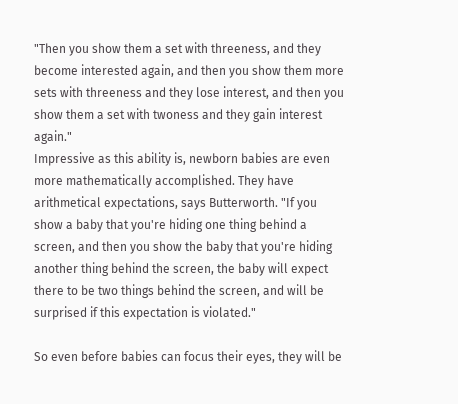"Then you show them a set with threeness, and they become interested again, and then you show them more sets with threeness and they lose interest, and then you show them a set with twoness and they gain interest again."
Impressive as this ability is, newborn babies are even more mathematically accomplished. They have arithmetical expectations, says Butterworth. "If you show a baby that you're hiding one thing behind a screen, and then you show the baby that you're hiding another thing behind the screen, the baby will expect there to be two things behind the screen, and will be surprised if this expectation is violated."

So even before babies can focus their eyes, they will be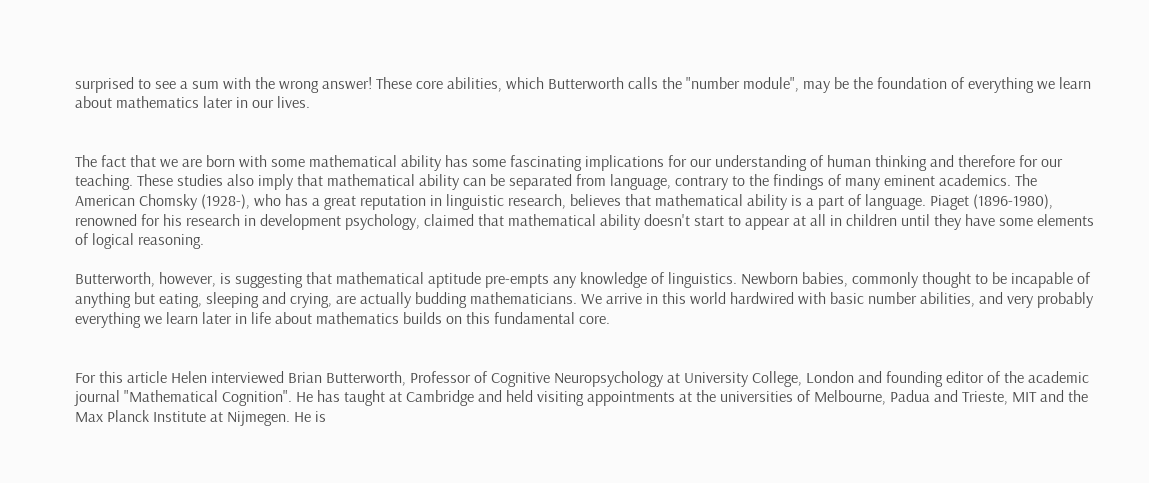surprised to see a sum with the wrong answer! These core abilities, which Butterworth calls the "number module", may be the foundation of everything we learn about mathematics later in our lives.


The fact that we are born with some mathematical ability has some fascinating implications for our understanding of human thinking and therefore for our teaching. These studies also imply that mathematical ability can be separated from language, contrary to the findings of many eminent academics. The American Chomsky (1928-), who has a great reputation in linguistic research, believes that mathematical ability is a part of language. Piaget (1896-1980), renowned for his research in development psychology, claimed that mathematical ability doesn't start to appear at all in children until they have some elements of logical reasoning.

Butterworth, however, is suggesting that mathematical aptitude pre-empts any knowledge of linguistics. Newborn babies, commonly thought to be incapable of anything but eating, sleeping and crying, are actually budding mathematicians. We arrive in this world hardwired with basic number abilities, and very probably everything we learn later in life about mathematics builds on this fundamental core.


For this article Helen interviewed Brian Butterworth, Professor of Cognitive Neuropsychology at University College, London and founding editor of the academic journal "Mathematical Cognition". He has taught at Cambridge and held visiting appointments at the universities of Melbourne, Padua and Trieste, MIT and the Max Planck Institute at Nijmegen. He is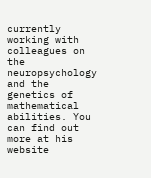currently working with colleagues on the neuropsychology and the genetics of mathematical abilities. You can find out more at his website